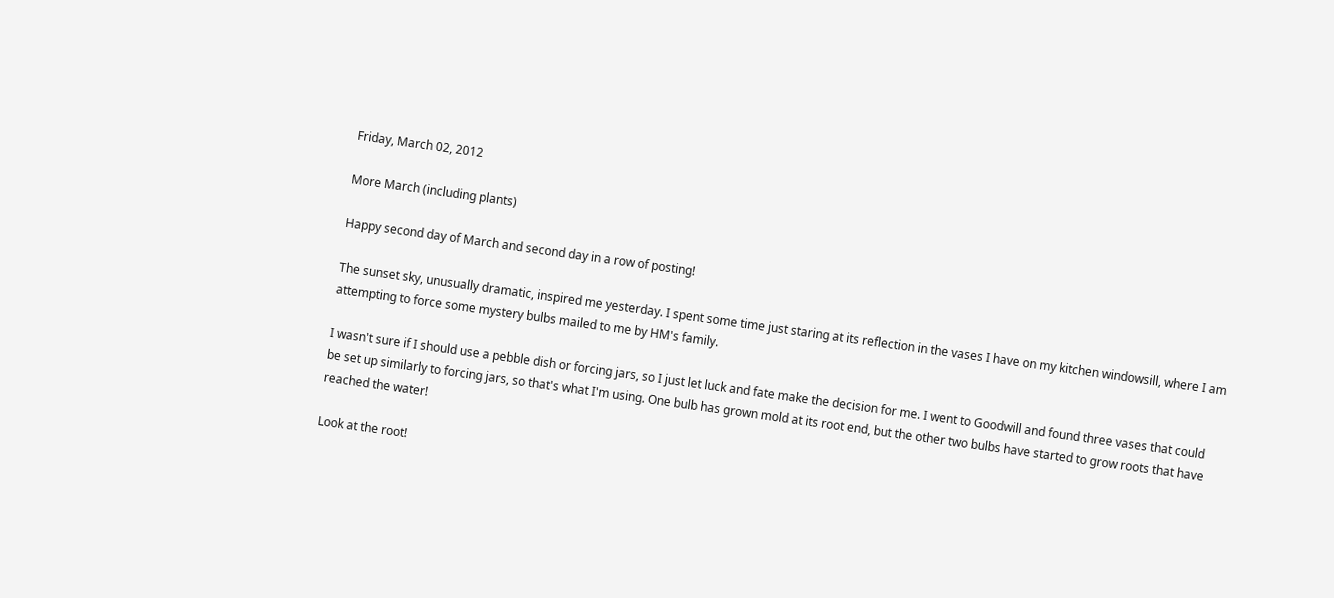Friday, March 02, 2012

More March (including plants)

Happy second day of March and second day in a row of posting!

The sunset sky, unusually dramatic, inspired me yesterday. I spent some time just staring at its reflection in the vases I have on my kitchen windowsill, where I am attempting to force some mystery bulbs mailed to me by HM's family.

I wasn't sure if I should use a pebble dish or forcing jars, so I just let luck and fate make the decision for me. I went to Goodwill and found three vases that could be set up similarly to forcing jars, so that's what I'm using. One bulb has grown mold at its root end, but the other two bulbs have started to grow roots that have reached the water!

Look at the root!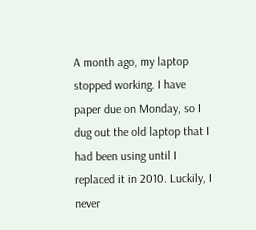A month ago, my laptop stopped working. I have paper due on Monday, so I dug out the old laptop that I had been using until I replaced it in 2010. Luckily, I never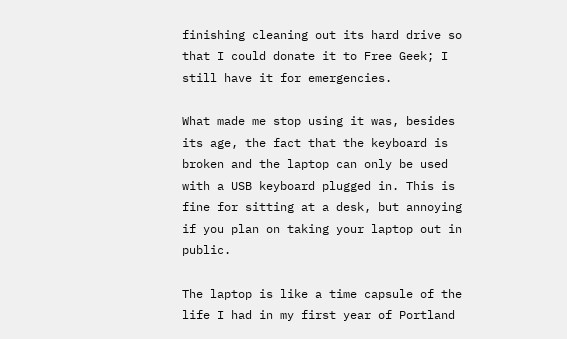finishing cleaning out its hard drive so that I could donate it to Free Geek; I still have it for emergencies.

What made me stop using it was, besides its age, the fact that the keyboard is broken and the laptop can only be used with a USB keyboard plugged in. This is fine for sitting at a desk, but annoying if you plan on taking your laptop out in public.

The laptop is like a time capsule of the life I had in my first year of Portland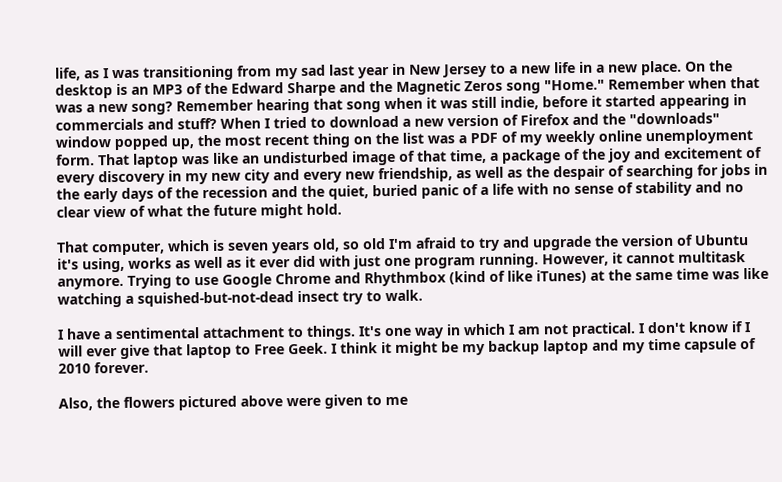life, as I was transitioning from my sad last year in New Jersey to a new life in a new place. On the desktop is an MP3 of the Edward Sharpe and the Magnetic Zeros song "Home." Remember when that was a new song? Remember hearing that song when it was still indie, before it started appearing in commercials and stuff? When I tried to download a new version of Firefox and the "downloads" window popped up, the most recent thing on the list was a PDF of my weekly online unemployment form. That laptop was like an undisturbed image of that time, a package of the joy and excitement of every discovery in my new city and every new friendship, as well as the despair of searching for jobs in the early days of the recession and the quiet, buried panic of a life with no sense of stability and no clear view of what the future might hold.

That computer, which is seven years old, so old I'm afraid to try and upgrade the version of Ubuntu it's using, works as well as it ever did with just one program running. However, it cannot multitask anymore. Trying to use Google Chrome and Rhythmbox (kind of like iTunes) at the same time was like watching a squished-but-not-dead insect try to walk.

I have a sentimental attachment to things. It's one way in which I am not practical. I don't know if I will ever give that laptop to Free Geek. I think it might be my backup laptop and my time capsule of 2010 forever.

Also, the flowers pictured above were given to me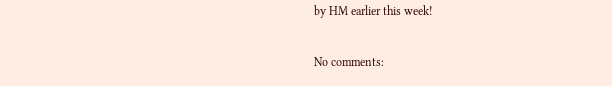by HM earlier this week!

No comments: